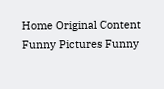Home Original Content Funny Pictures Funny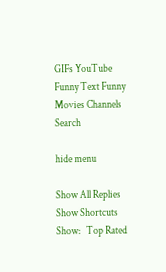GIFs YouTube Funny Text Funny Movies Channels Search

hide menu

Show All Replies Show Shortcuts
Show:   Top Rated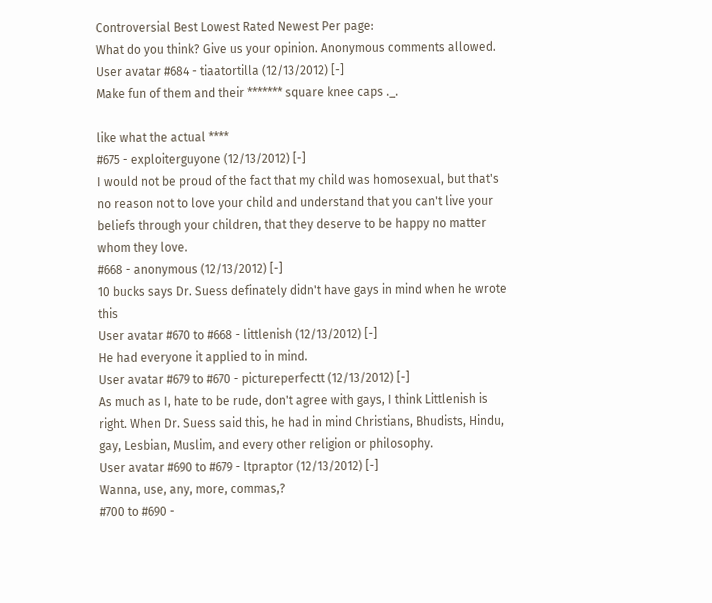Controversial Best Lowest Rated Newest Per page:
What do you think? Give us your opinion. Anonymous comments allowed.
User avatar #684 - tiaatortilla (12/13/2012) [-]
Make fun of them and their ******* square knee caps ._.

like what the actual ****
#675 - exploiterguyone (12/13/2012) [-]
I would not be proud of the fact that my child was homosexual, but that's no reason not to love your child and understand that you can't live your beliefs through your children, that they deserve to be happy no matter whom they love.
#668 - anonymous (12/13/2012) [-]
10 bucks says Dr. Suess definately didn't have gays in mind when he wrote this
User avatar #670 to #668 - littlenish (12/13/2012) [-]
He had everyone it applied to in mind.
User avatar #679 to #670 - pictureperfectt (12/13/2012) [-]
As much as I, hate to be rude, don't agree with gays, I think Littlenish is right. When Dr. Suess said this, he had in mind Christians, Bhudists, Hindu, gay, Lesbian, Muslim, and every other religion or philosophy.
User avatar #690 to #679 - ltpraptor (12/13/2012) [-]
Wanna, use, any, more, commas,?
#700 to #690 -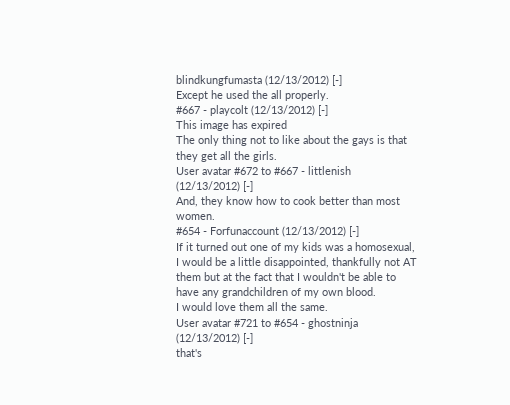blindkungfumasta (12/13/2012) [-]
Except he used the all properly.
#667 - playcolt (12/13/2012) [-]
This image has expired
The only thing not to like about the gays is that they get all the girls.
User avatar #672 to #667 - littlenish (12/13/2012) [-]
And, they know how to cook better than most women.
#654 - Forfunaccount (12/13/2012) [-]
If it turned out one of my kids was a homosexual, I would be a little disappointed, thankfully not AT them but at the fact that I wouldn't be able to have any grandchildren of my own blood.
I would love them all the same.
User avatar #721 to #654 - ghostninja (12/13/2012) [-]
that's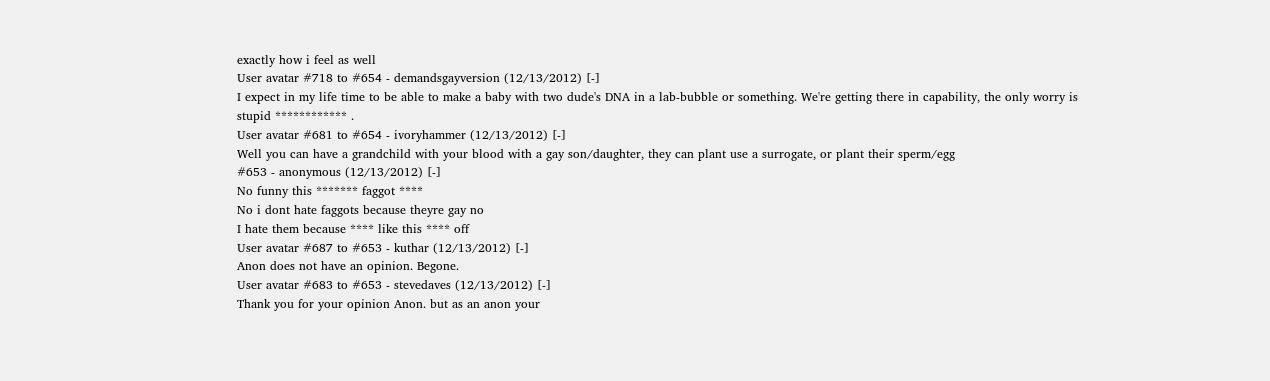exactly how i feel as well
User avatar #718 to #654 - demandsgayversion (12/13/2012) [-]
I expect in my life time to be able to make a baby with two dude's DNA in a lab-bubble or something. We're getting there in capability, the only worry is stupid ************ .
User avatar #681 to #654 - ivoryhammer (12/13/2012) [-]
Well you can have a grandchild with your blood with a gay son/daughter, they can plant use a surrogate, or plant their sperm/egg
#653 - anonymous (12/13/2012) [-]
No funny this ******* faggot ****
No i dont hate faggots because theyre gay no
I hate them because **** like this **** off
User avatar #687 to #653 - kuthar (12/13/2012) [-]
Anon does not have an opinion. Begone.
User avatar #683 to #653 - stevedaves (12/13/2012) [-]
Thank you for your opinion Anon. but as an anon your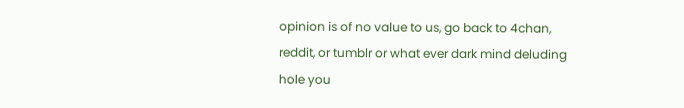opinion is of no value to us, go back to 4chan, reddit, or tumblr or what ever dark mind deluding hole you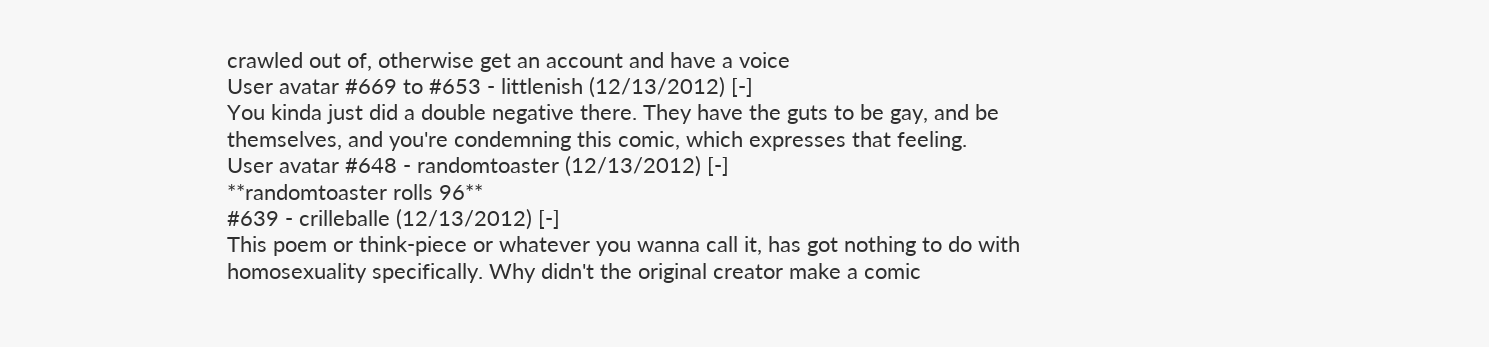crawled out of, otherwise get an account and have a voice
User avatar #669 to #653 - littlenish (12/13/2012) [-]
You kinda just did a double negative there. They have the guts to be gay, and be themselves, and you're condemning this comic, which expresses that feeling.
User avatar #648 - randomtoaster (12/13/2012) [-]
**randomtoaster rolls 96**
#639 - crilleballe (12/13/2012) [-]
This poem or think-piece or whatever you wanna call it, has got nothing to do with homosexuality specifically. Why didn't the original creator make a comic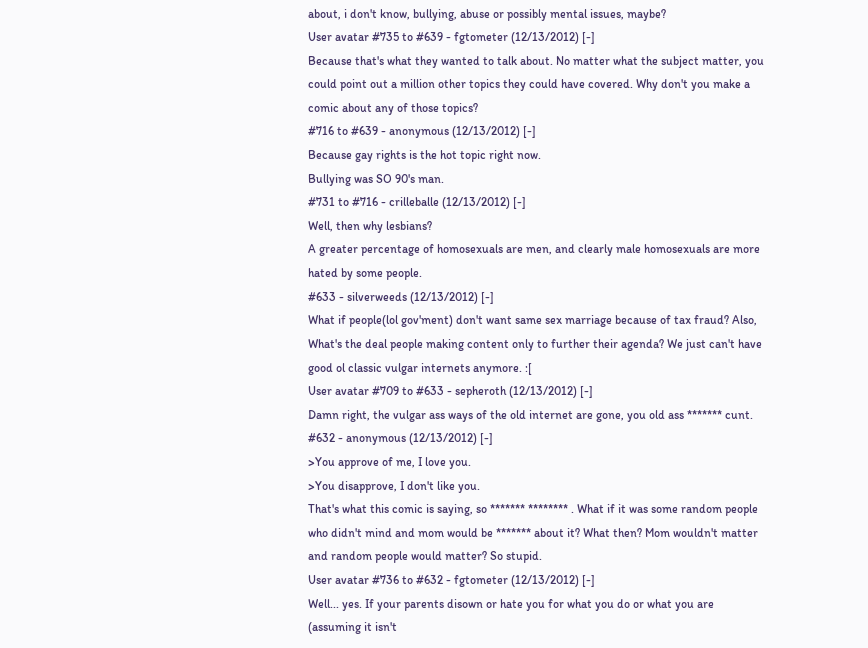about, i don't know, bullying, abuse or possibly mental issues, maybe?
User avatar #735 to #639 - fgtometer (12/13/2012) [-]
Because that's what they wanted to talk about. No matter what the subject matter, you could point out a million other topics they could have covered. Why don't you make a comic about any of those topics?
#716 to #639 - anonymous (12/13/2012) [-]
Because gay rights is the hot topic right now.
Bullying was SO 90's man.
#731 to #716 - crilleballe (12/13/2012) [-]
Well, then why lesbians?
A greater percentage of homosexuals are men, and clearly male homosexuals are more hated by some people.
#633 - silverweeds (12/13/2012) [-]
What if people(lol gov'ment) don't want same sex marriage because of tax fraud? Also, What's the deal people making content only to further their agenda? We just can't have good ol classic vulgar internets anymore. :[
User avatar #709 to #633 - sepheroth (12/13/2012) [-]
Damn right, the vulgar ass ways of the old internet are gone, you old ass ******* cunt.
#632 - anonymous (12/13/2012) [-]
>You approve of me, I love you.
>You disapprove, I don't like you.
That's what this comic is saying, so ******* ******** . What if it was some random people who didn't mind and mom would be ******* about it? What then? Mom wouldn't matter and random people would matter? So stupid.
User avatar #736 to #632 - fgtometer (12/13/2012) [-]
Well... yes. If your parents disown or hate you for what you do or what you are (assuming it isn't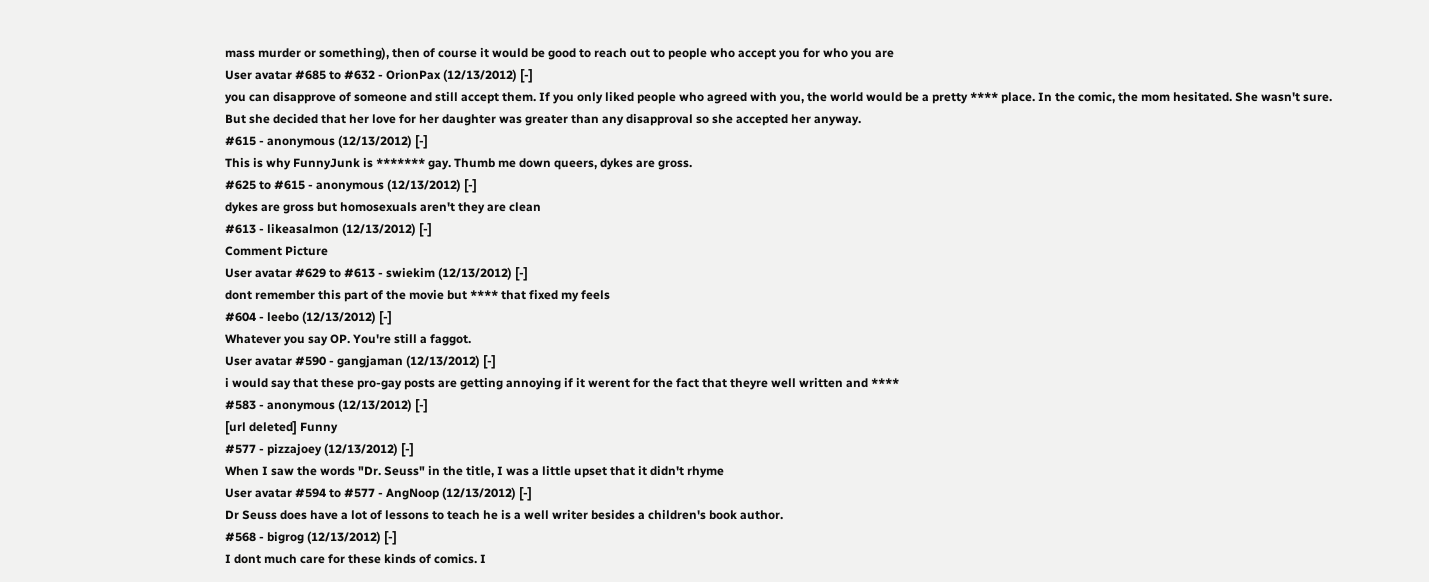mass murder or something), then of course it would be good to reach out to people who accept you for who you are
User avatar #685 to #632 - OrionPax (12/13/2012) [-]
you can disapprove of someone and still accept them. If you only liked people who agreed with you, the world would be a pretty **** place. In the comic, the mom hesitated. She wasn't sure. But she decided that her love for her daughter was greater than any disapproval so she accepted her anyway.
#615 - anonymous (12/13/2012) [-]
This is why FunnyJunk is ******* gay. Thumb me down queers, dykes are gross.
#625 to #615 - anonymous (12/13/2012) [-]
dykes are gross but homosexuals aren't they are clean
#613 - likeasalmon (12/13/2012) [-]
Comment Picture
User avatar #629 to #613 - swiekim (12/13/2012) [-]
dont remember this part of the movie but **** that fixed my feels
#604 - leebo (12/13/2012) [-]
Whatever you say OP. You're still a faggot.
User avatar #590 - gangjaman (12/13/2012) [-]
i would say that these pro-gay posts are getting annoying if it werent for the fact that theyre well written and ****
#583 - anonymous (12/13/2012) [-]
[url deleted] Funny
#577 - pizzajoey (12/13/2012) [-]
When I saw the words "Dr. Seuss" in the title, I was a little upset that it didn't rhyme
User avatar #594 to #577 - AngNoop (12/13/2012) [-]
Dr Seuss does have a lot of lessons to teach he is a well writer besides a children's book author.
#568 - bigrog (12/13/2012) [-]
I dont much care for these kinds of comics. I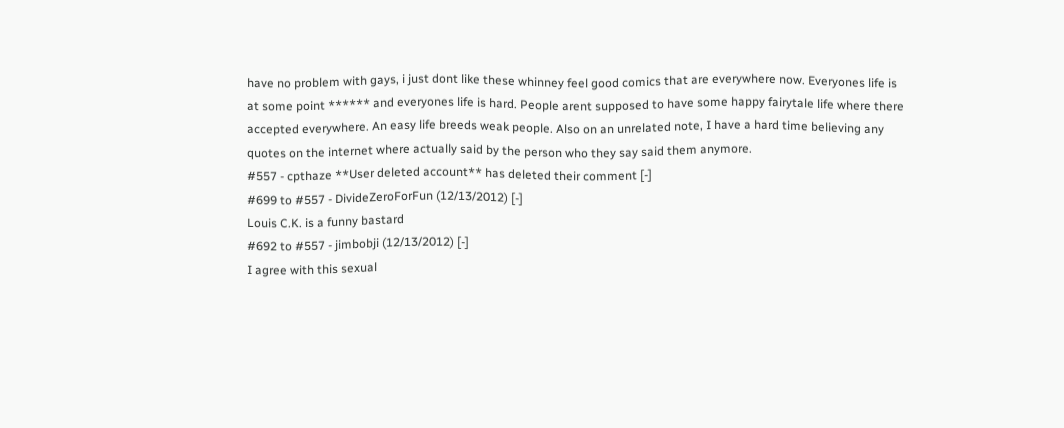have no problem with gays, i just dont like these whinney feel good comics that are everywhere now. Everyones life is at some point ****** and everyones life is hard. People arent supposed to have some happy fairytale life where there accepted everywhere. An easy life breeds weak people. Also on an unrelated note, I have a hard time believing any quotes on the internet where actually said by the person who they say said them anymore.
#557 - cpthaze **User deleted account** has deleted their comment [-]
#699 to #557 - DivideZeroForFun (12/13/2012) [-]
Louis C.K. is a funny bastard
#692 to #557 - jimbobji (12/13/2012) [-]
I agree with this sexual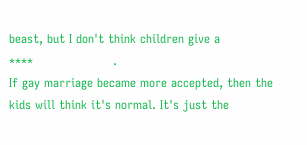beast, but I don't think children give a                       ****                    .
If gay marriage became more accepted, then the kids will think it's normal. It's just the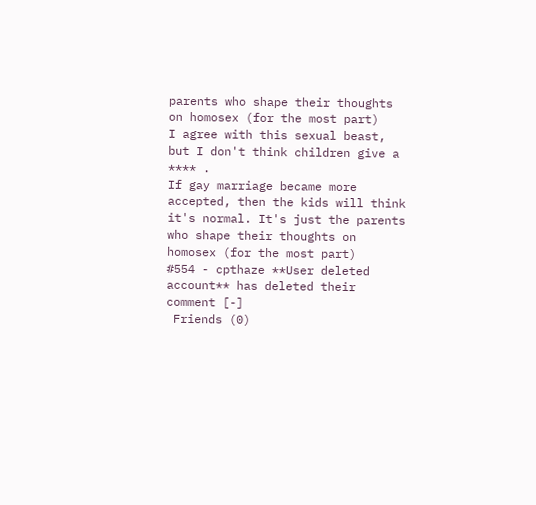parents who shape their thoughts on homosex (for the most part)
I agree with this sexual beast, but I don't think children give a **** .
If gay marriage became more accepted, then the kids will think it's normal. It's just the parents who shape their thoughts on homosex (for the most part)
#554 - cpthaze **User deleted account** has deleted their comment [-]
 Friends (0)